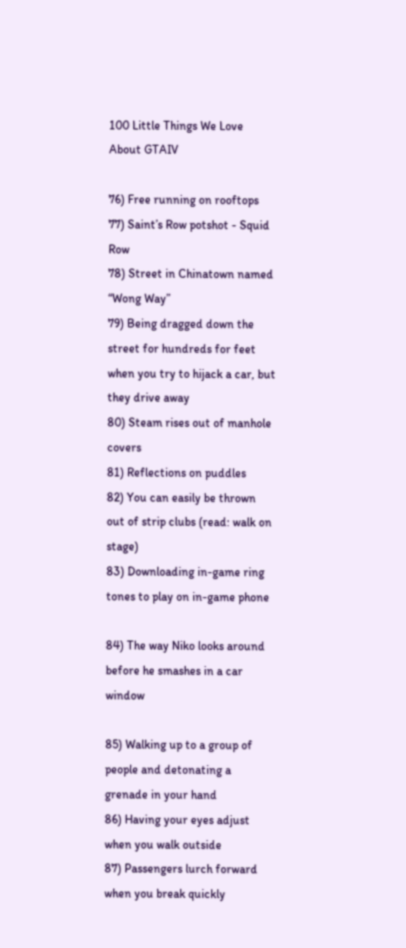100 Little Things We Love About GTAIV

76) Free running on rooftops
77) Saint’s Row potshot - Squid Row
78) Street in Chinatown named “Wong Way”
79) Being dragged down the street for hundreds for feet when you try to hijack a car, but they drive away
80) Steam rises out of manhole covers
81) Reflections on puddles
82) You can easily be thrown out of strip clubs (read: walk on stage)
83) Downloading in-game ring tones to play on in-game phone

84) The way Niko looks around before he smashes in a car window

85) Walking up to a group of people and detonating a grenade in your hand
86) Having your eyes adjust when you walk outside
87) Passengers lurch forward when you break quickly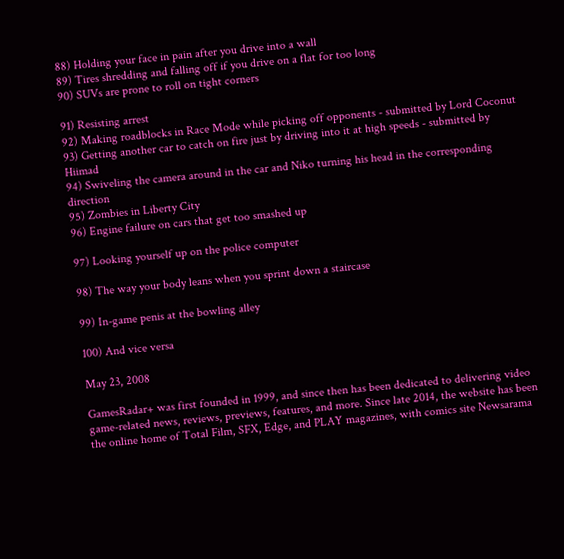88) Holding your face in pain after you drive into a wall
89) Tires shredding and falling off if you drive on a flat for too long
90) SUVs are prone to roll on tight corners

91) Resisting arrest
92) Making roadblocks in Race Mode while picking off opponents - submitted by Lord Coconut
93) Getting another car to catch on fire just by driving into it at high speeds - submitted by Hiimad
94) Swiveling the camera around in the car and Niko turning his head in the corresponding direction
95) Zombies in Liberty City
96) Engine failure on cars that get too smashed up

97) Looking yourself up on the police computer

98) The way your body leans when you sprint down a staircase

99) In-game penis at the bowling alley

100) And vice versa

May 23, 2008

GamesRadar+ was first founded in 1999, and since then has been dedicated to delivering video game-related news, reviews, previews, features, and more. Since late 2014, the website has been the online home of Total Film, SFX, Edge, and PLAY magazines, with comics site Newsarama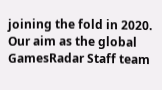joining the fold in 2020. Our aim as the global GamesRadar Staff team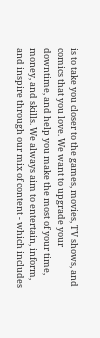is to take you closer to the games, movies, TV shows, and comics that you love. We want to upgrade your downtime, and help you make the most of your time, money, and skills. We always aim to entertain, inform, and inspire through our mix of content - which includes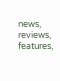news, reviews, features,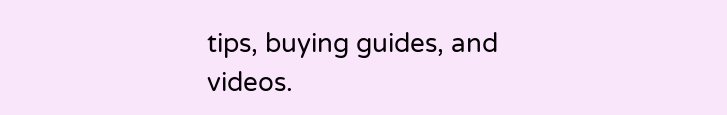tips, buying guides, and videos.